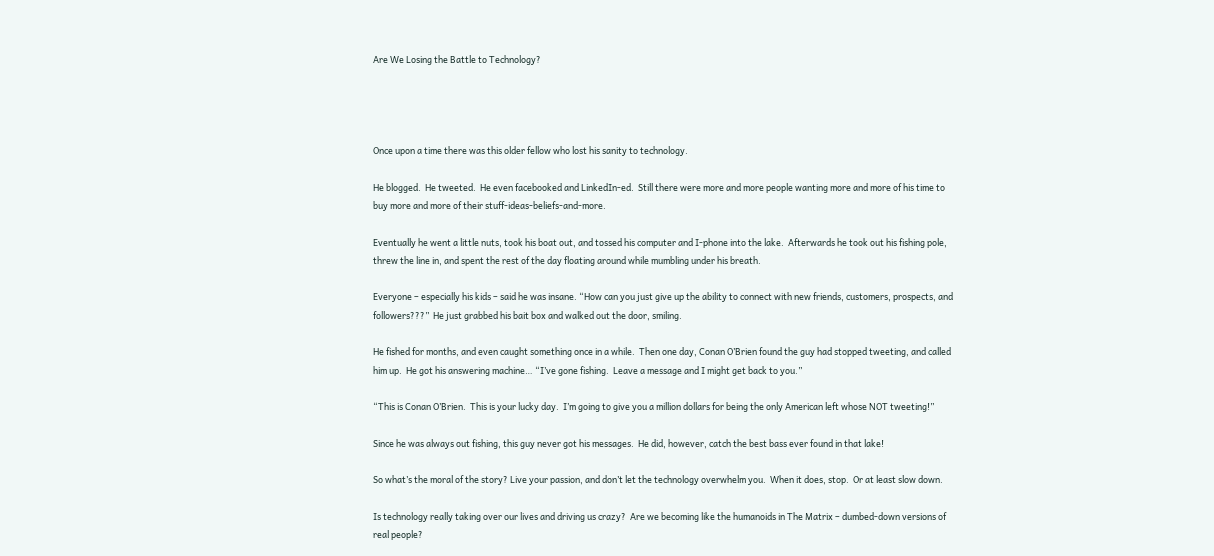Are We Losing the Battle to Technology?




Once upon a time there was this older fellow who lost his sanity to technology.

He blogged.  He tweeted.  He even facebooked and LinkedIn-ed.  Still there were more and more people wanting more and more of his time to buy more and more of their stuff-ideas-beliefs-and-more.

Eventually he went a little nuts, took his boat out, and tossed his computer and I-phone into the lake.  Afterwards he took out his fishing pole, threw the line in, and spent the rest of the day floating around while mumbling under his breath.

Everyone – especially his kids – said he was insane. “How can you just give up the ability to connect with new friends, customers, prospects, and followers???”  He just grabbed his bait box and walked out the door, smiling.

He fished for months, and even caught something once in a while.  Then one day, Conan O’Brien found the guy had stopped tweeting, and called him up.  He got his answering machine… “I’ve gone fishing.  Leave a message and I might get back to you.”

“This is Conan O’Brien.  This is your lucky day.  I’m going to give you a million dollars for being the only American left whose NOT tweeting!”

Since he was always out fishing, this guy never got his messages.  He did, however, catch the best bass ever found in that lake!

So what’s the moral of the story? Live your passion, and don’t let the technology overwhelm you.  When it does, stop.  Or at least slow down.

Is technology really taking over our lives and driving us crazy?  Are we becoming like the humanoids in The Matrix – dumbed-down versions of real people?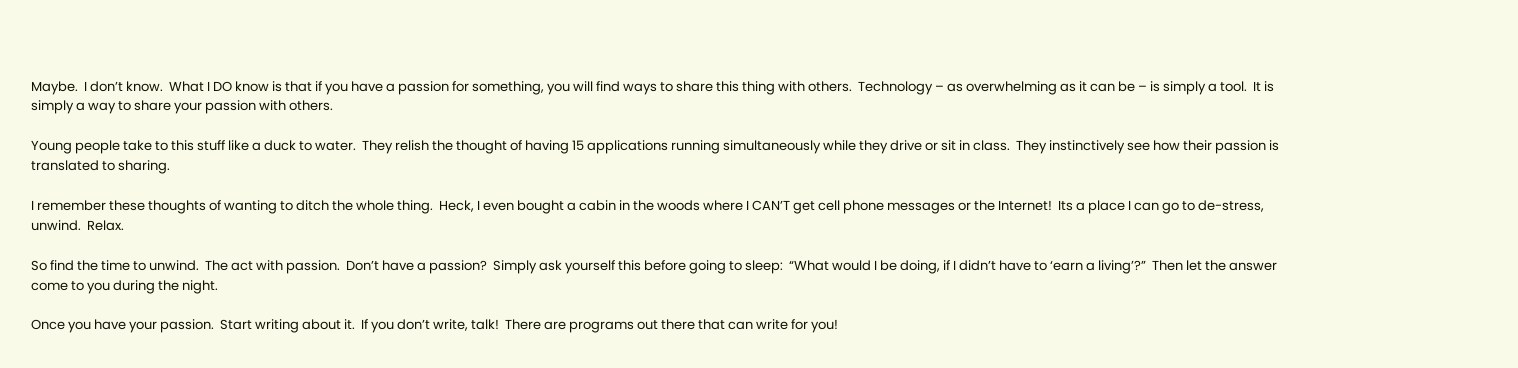Maybe.  I don’t know.  What I DO know is that if you have a passion for something, you will find ways to share this thing with others.  Technology – as overwhelming as it can be – is simply a tool.  It is simply a way to share your passion with others.

Young people take to this stuff like a duck to water.  They relish the thought of having 15 applications running simultaneously while they drive or sit in class.  They instinctively see how their passion is translated to sharing.

I remember these thoughts of wanting to ditch the whole thing.  Heck, I even bought a cabin in the woods where I CAN’T get cell phone messages or the Internet!  Its a place I can go to de-stress, unwind.  Relax.

So find the time to unwind.  The act with passion.  Don’t have a passion?  Simply ask yourself this before going to sleep:  “What would I be doing, if I didn’t have to ‘earn a living’?”  Then let the answer come to you during the night.

Once you have your passion.  Start writing about it.  If you don’t write, talk!  There are programs out there that can write for you!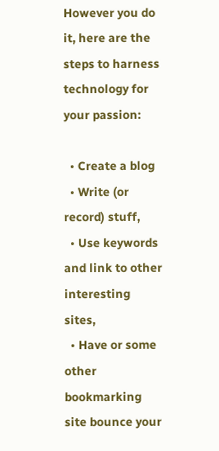However you do it, here are the steps to harness technology for your passion:

  • Create a blog
  • Write (or record) stuff,
  • Use keywords and link to other interesting sites,
  • Have or some other bookmarking site bounce your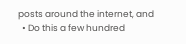posts around the internet, and
  • Do this a few hundred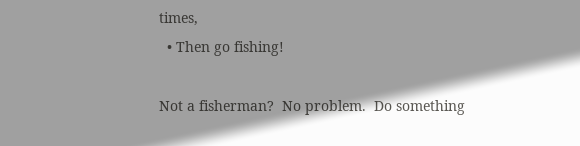times,
  • Then go fishing!

Not a fisherman?  No problem.  Do something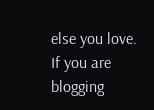else you love.  If you are blogging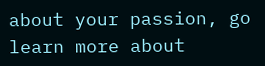about your passion, go learn more about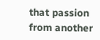that passion from another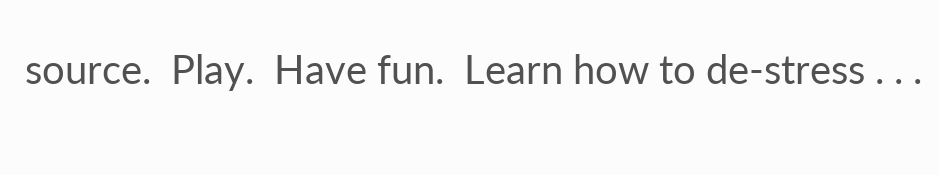source.  Play.  Have fun.  Learn how to de-stress . . .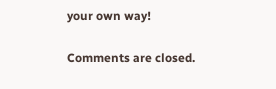your own way!

Comments are closed.